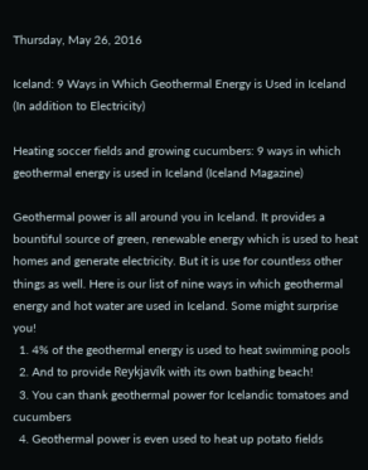Thursday, May 26, 2016

Iceland: 9 Ways in Which Geothermal Energy is Used in Iceland (In addition to Electricity)

Heating soccer fields and growing cucumbers: 9 ways in which geothermal energy is used in Iceland (Iceland Magazine)

Geothermal power is all around you in Iceland. It provides a bountiful source of green, renewable energy which is used to heat homes and generate electricity. But it is use for countless other things as well. Here is our list of nine ways in which geothermal energy and hot water are used in Iceland. Some might surprise you!
  1. 4% of the geothermal energy is used to heat swimming pools
  2. And to provide Reykjavík with its own bathing beach!
  3. You can thank geothermal power for Icelandic tomatoes and cucumbers
  4. Geothermal power is even used to heat up potato fields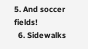5. And soccer fields!
  6. Sidewalks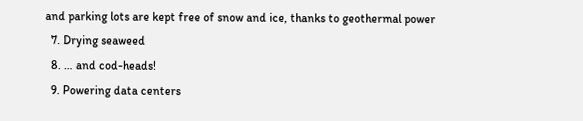and parking lots are kept free of snow and ice, thanks to geothermal power
  7. Drying seaweed
  8. … and cod-heads!
  9. Powering data centers